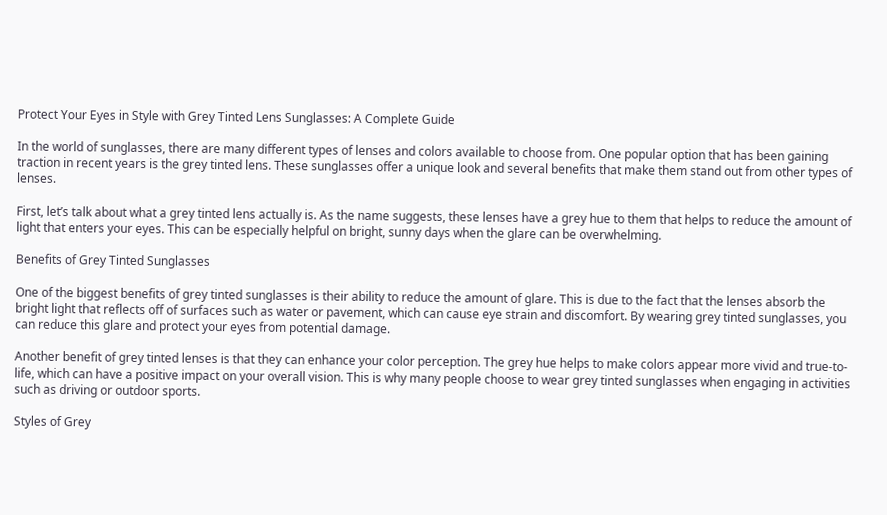Protect Your Eyes in Style with Grey Tinted Lens Sunglasses: A Complete Guide

In the world of sunglasses, there are many different types of lenses and colors available to choose from. One popular option that has been gaining traction in recent years is the grey tinted lens. These sunglasses offer a unique look and several benefits that make them stand out from other types of lenses.

First, let’s talk about what a grey tinted lens actually is. As the name suggests, these lenses have a grey hue to them that helps to reduce the amount of light that enters your eyes. This can be especially helpful on bright, sunny days when the glare can be overwhelming.

Benefits of Grey Tinted Sunglasses

One of the biggest benefits of grey tinted sunglasses is their ability to reduce the amount of glare. This is due to the fact that the lenses absorb the bright light that reflects off of surfaces such as water or pavement, which can cause eye strain and discomfort. By wearing grey tinted sunglasses, you can reduce this glare and protect your eyes from potential damage.

Another benefit of grey tinted lenses is that they can enhance your color perception. The grey hue helps to make colors appear more vivid and true-to-life, which can have a positive impact on your overall vision. This is why many people choose to wear grey tinted sunglasses when engaging in activities such as driving or outdoor sports.

Styles of Grey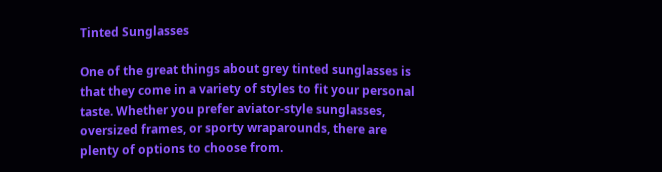Tinted Sunglasses

One of the great things about grey tinted sunglasses is that they come in a variety of styles to fit your personal taste. Whether you prefer aviator-style sunglasses, oversized frames, or sporty wraparounds, there are plenty of options to choose from.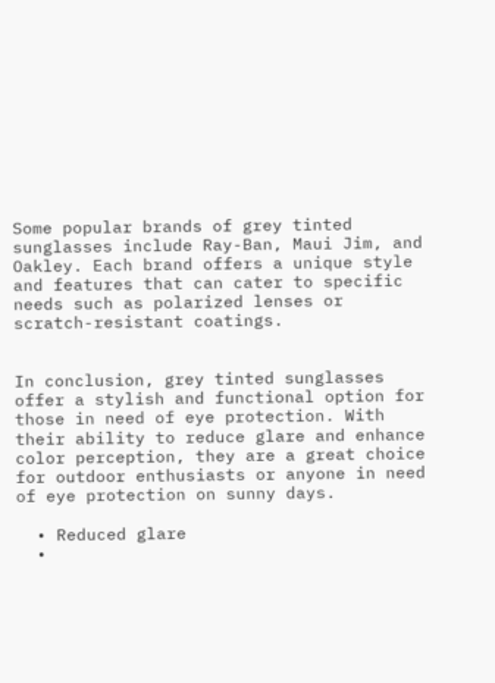Some popular brands of grey tinted sunglasses include Ray-Ban, Maui Jim, and Oakley. Each brand offers a unique style and features that can cater to specific needs such as polarized lenses or scratch-resistant coatings.


In conclusion, grey tinted sunglasses offer a stylish and functional option for those in need of eye protection. With their ability to reduce glare and enhance color perception, they are a great choice for outdoor enthusiasts or anyone in need of eye protection on sunny days.

  • Reduced glare
  •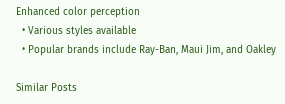Enhanced color perception
  • Various styles available
  • Popular brands include Ray-Ban, Maui Jim, and Oakley

Similar Posts